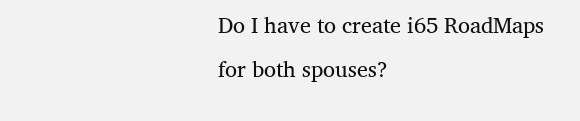Do I have to create i65 RoadMaps for both spouses?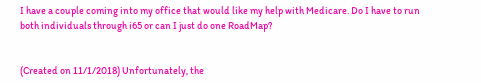I have a couple coming into my office that would like my help with Medicare. Do I have to run both individuals through i65 or can I just do one RoadMap?


(Created on 11/1/2018) Unfortunately, the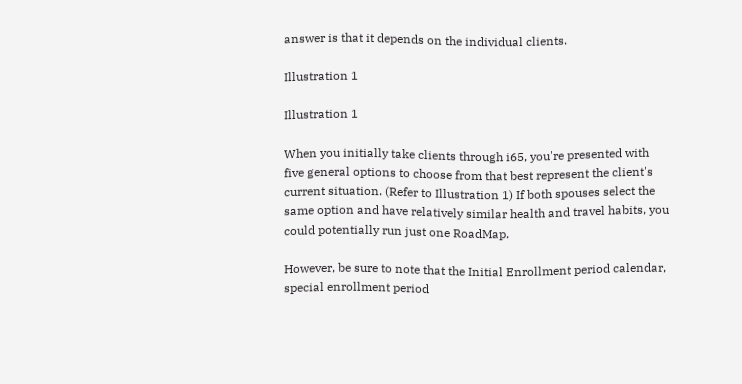answer is that it depends on the individual clients.

Illustration 1

Illustration 1

When you initially take clients through i65, you're presented with five general options to choose from that best represent the client's current situation. (Refer to Illustration 1) If both spouses select the same option and have relatively similar health and travel habits, you could potentially run just one RoadMap.

However, be sure to note that the Initial Enrollment period calendar, special enrollment period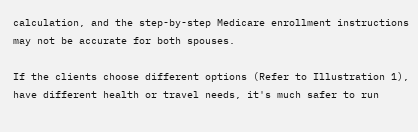calculation, and the step-by-step Medicare enrollment instructions may not be accurate for both spouses.

If the clients choose different options (Refer to Illustration 1), have different health or travel needs, it's much safer to run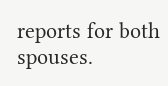reports for both spouses.